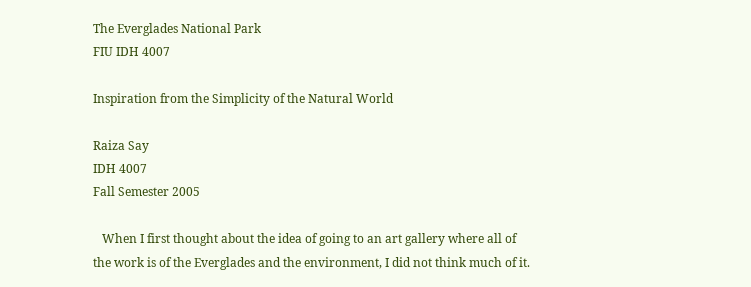The Everglades National Park
FIU IDH 4007

Inspiration from the Simplicity of the Natural World

Raiza Say
IDH 4007
Fall Semester 2005

   When I first thought about the idea of going to an art gallery where all of the work is of the Everglades and the environment, I did not think much of it.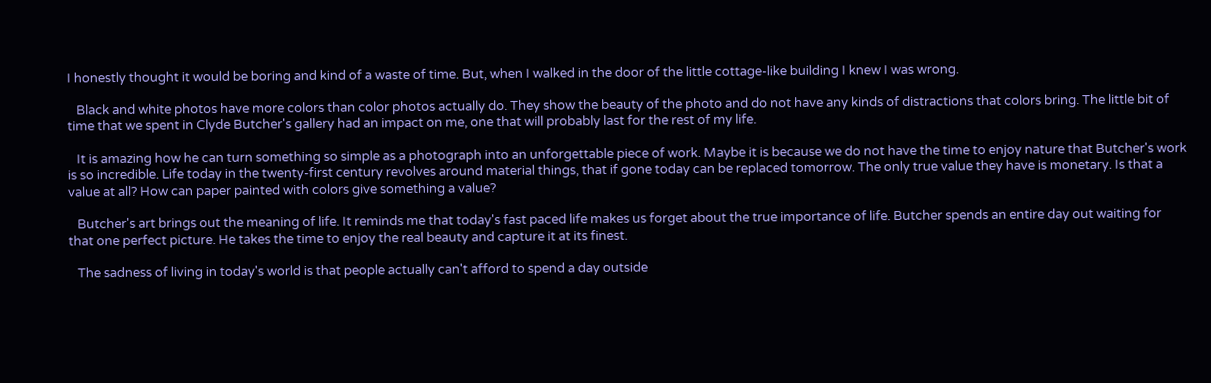I honestly thought it would be boring and kind of a waste of time. But, when I walked in the door of the little cottage-like building I knew I was wrong.

   Black and white photos have more colors than color photos actually do. They show the beauty of the photo and do not have any kinds of distractions that colors bring. The little bit of time that we spent in Clyde Butcher's gallery had an impact on me, one that will probably last for the rest of my life.

   It is amazing how he can turn something so simple as a photograph into an unforgettable piece of work. Maybe it is because we do not have the time to enjoy nature that Butcher's work is so incredible. Life today in the twenty-first century revolves around material things, that if gone today can be replaced tomorrow. The only true value they have is monetary. Is that a value at all? How can paper painted with colors give something a value?

   Butcher's art brings out the meaning of life. It reminds me that today's fast paced life makes us forget about the true importance of life. Butcher spends an entire day out waiting for that one perfect picture. He takes the time to enjoy the real beauty and capture it at its finest.

   The sadness of living in today's world is that people actually can't afford to spend a day outside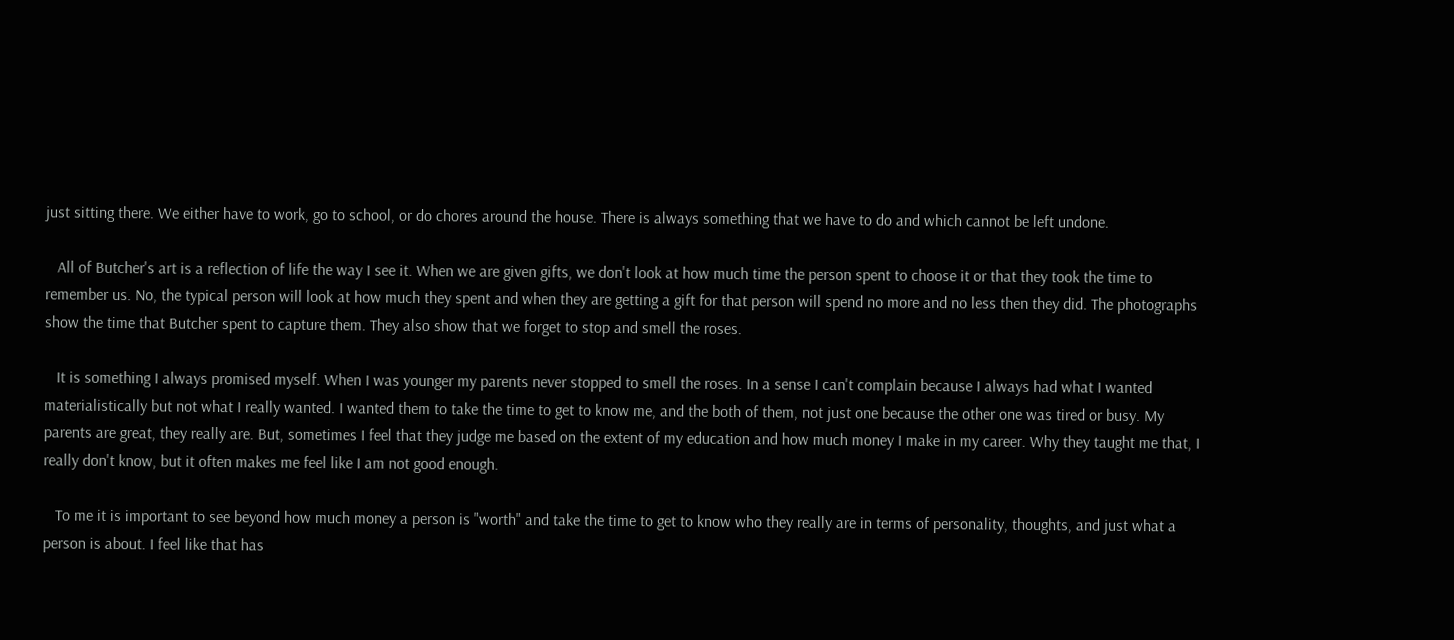just sitting there. We either have to work, go to school, or do chores around the house. There is always something that we have to do and which cannot be left undone.

   All of Butcher's art is a reflection of life the way I see it. When we are given gifts, we don't look at how much time the person spent to choose it or that they took the time to remember us. No, the typical person will look at how much they spent and when they are getting a gift for that person will spend no more and no less then they did. The photographs show the time that Butcher spent to capture them. They also show that we forget to stop and smell the roses.

   It is something I always promised myself. When I was younger my parents never stopped to smell the roses. In a sense I can't complain because I always had what I wanted materialistically but not what I really wanted. I wanted them to take the time to get to know me, and the both of them, not just one because the other one was tired or busy. My parents are great, they really are. But, sometimes I feel that they judge me based on the extent of my education and how much money I make in my career. Why they taught me that, I really don't know, but it often makes me feel like I am not good enough.

   To me it is important to see beyond how much money a person is "worth" and take the time to get to know who they really are in terms of personality, thoughts, and just what a person is about. I feel like that has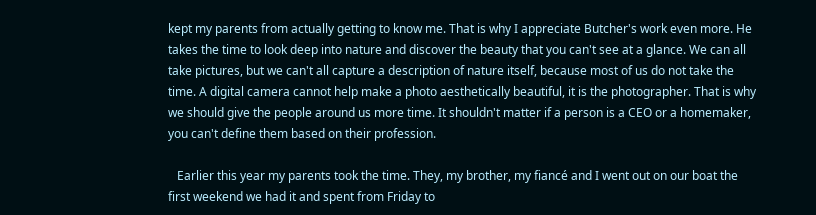kept my parents from actually getting to know me. That is why I appreciate Butcher's work even more. He takes the time to look deep into nature and discover the beauty that you can't see at a glance. We can all take pictures, but we can't all capture a description of nature itself, because most of us do not take the time. A digital camera cannot help make a photo aesthetically beautiful, it is the photographer. That is why we should give the people around us more time. It shouldn't matter if a person is a CEO or a homemaker, you can't define them based on their profession.

   Earlier this year my parents took the time. They, my brother, my fiancé and I went out on our boat the first weekend we had it and spent from Friday to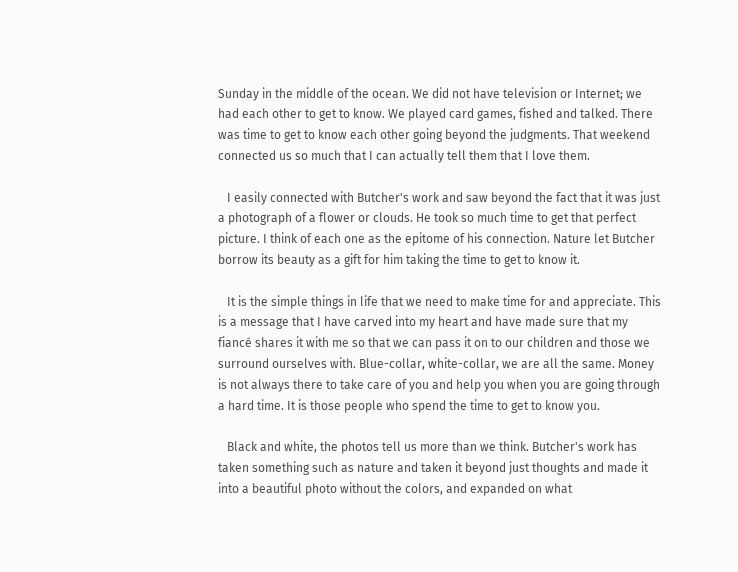Sunday in the middle of the ocean. We did not have television or Internet; we had each other to get to know. We played card games, fished and talked. There was time to get to know each other going beyond the judgments. That weekend connected us so much that I can actually tell them that I love them.

   I easily connected with Butcher's work and saw beyond the fact that it was just a photograph of a flower or clouds. He took so much time to get that perfect picture. I think of each one as the epitome of his connection. Nature let Butcher borrow its beauty as a gift for him taking the time to get to know it.

   It is the simple things in life that we need to make time for and appreciate. This is a message that I have carved into my heart and have made sure that my fiancé shares it with me so that we can pass it on to our children and those we surround ourselves with. Blue-collar, white-collar, we are all the same. Money is not always there to take care of you and help you when you are going through a hard time. It is those people who spend the time to get to know you.

   Black and white, the photos tell us more than we think. Butcher's work has taken something such as nature and taken it beyond just thoughts and made it into a beautiful photo without the colors, and expanded on what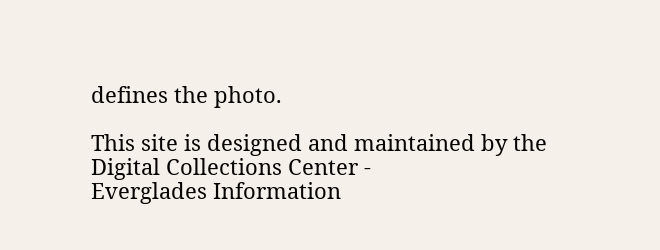defines the photo.

This site is designed and maintained by the Digital Collections Center -
Everglades Information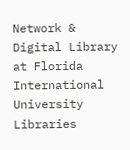Network & Digital Library at Florida International University Libraries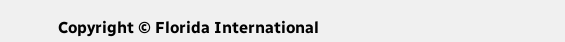Copyright © Florida International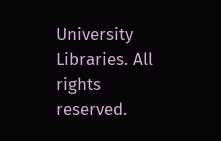University Libraries. All rights reserved.